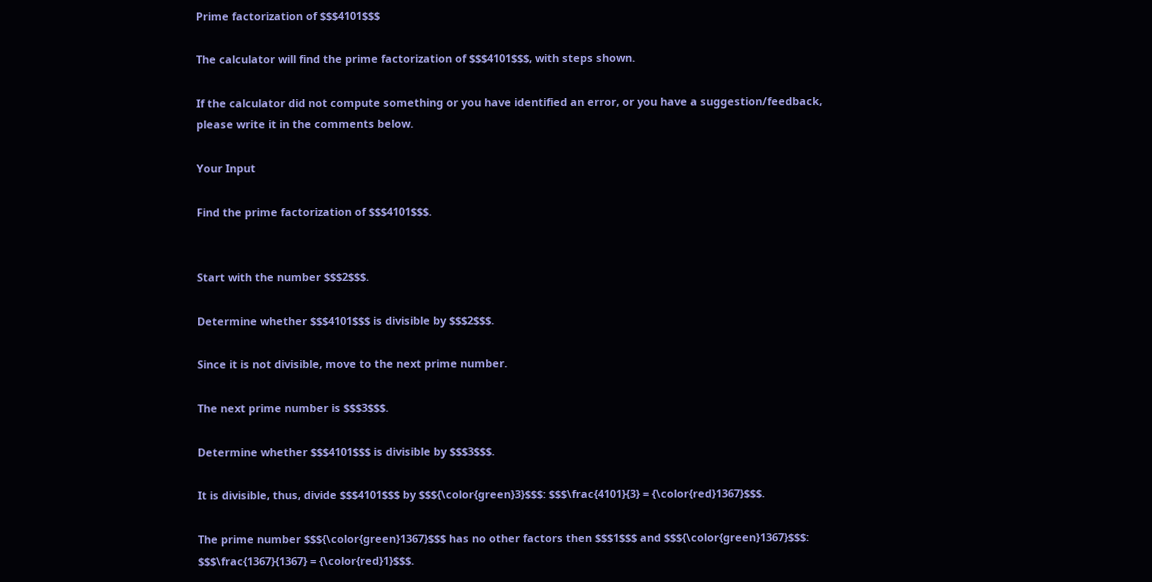Prime factorization of $$$4101$$$

The calculator will find the prime factorization of $$$4101$$$, with steps shown.

If the calculator did not compute something or you have identified an error, or you have a suggestion/feedback, please write it in the comments below.

Your Input

Find the prime factorization of $$$4101$$$.


Start with the number $$$2$$$.

Determine whether $$$4101$$$ is divisible by $$$2$$$.

Since it is not divisible, move to the next prime number.

The next prime number is $$$3$$$.

Determine whether $$$4101$$$ is divisible by $$$3$$$.

It is divisible, thus, divide $$$4101$$$ by $$${\color{green}3}$$$: $$$\frac{4101}{3} = {\color{red}1367}$$$.

The prime number $$${\color{green}1367}$$$ has no other factors then $$$1$$$ and $$${\color{green}1367}$$$: $$$\frac{1367}{1367} = {\color{red}1}$$$.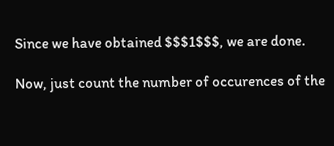Since we have obtained $$$1$$$, we are done.

Now, just count the number of occurences of the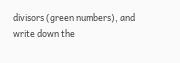divisors (green numbers), and write down the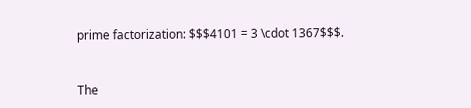prime factorization: $$$4101 = 3 \cdot 1367$$$.


The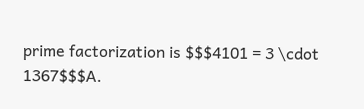prime factorization is $$$4101 = 3 \cdot 1367$$$A.